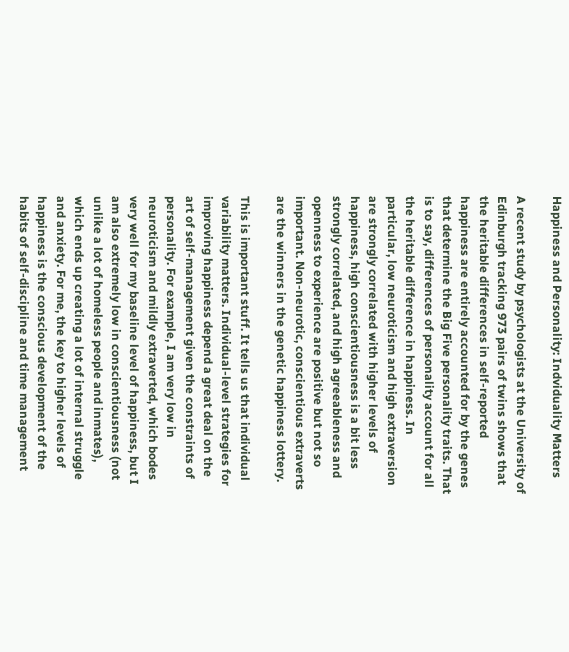Happiness and Personality: Indviduality Matters

A recent study by psychologists at the University of Edinburgh tracking 973 pairs of twins shows that the heritable differences in self-reported happiness are entirely accounted for by the genes that determine the Big Five personality traits. That is to say, differences of personality account for all the heritable difference in happiness. In particular, low neuroticism and high extraversion are strongly correlated with higher levels of happiness, high conscientiousness is a bit less strongly correlated, and high agreeableness and openness to experience are positive but not so important. Non-neurotic, conscientious extraverts are the winners in the genetic happiness lottery.

This is important stuff. It tells us that individual variability matters. Individual-level strategies for improving happiness depend a great deal on the art of self-management given the constraints of personality. For example, I am very low in neuroticism and mildly extraverted, which bodes very well for my baseline level of happiness, but I am also extremely low in conscientiousness (not unlike a lot of homeless people and inmates), which ends up creating a lot of internal struggle and anxiety. For me, the key to higher levels of happiness is the conscious development of the habits of self-discipline and time management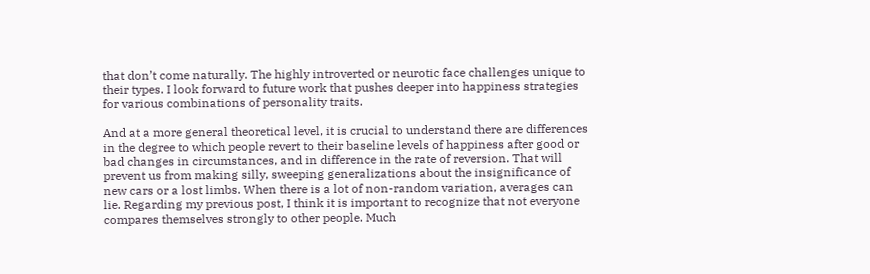that don’t come naturally. The highly introverted or neurotic face challenges unique to their types. I look forward to future work that pushes deeper into happiness strategies for various combinations of personality traits.

And at a more general theoretical level, it is crucial to understand there are differences in the degree to which people revert to their baseline levels of happiness after good or bad changes in circumstances, and in difference in the rate of reversion. That will prevent us from making silly, sweeping generalizations about the insignificance of new cars or a lost limbs. When there is a lot of non-random variation, averages can lie. Regarding my previous post, I think it is important to recognize that not everyone compares themselves strongly to other people. Much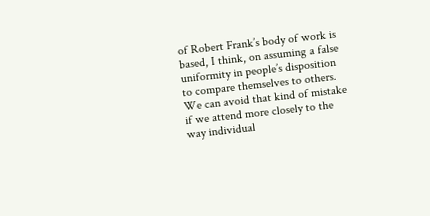of Robert Frank’s body of work is based, I think, on assuming a false uniformity in people’s disposition to compare themselves to others. We can avoid that kind of mistake if we attend more closely to the way individual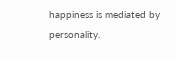happiness is mediated by personality.